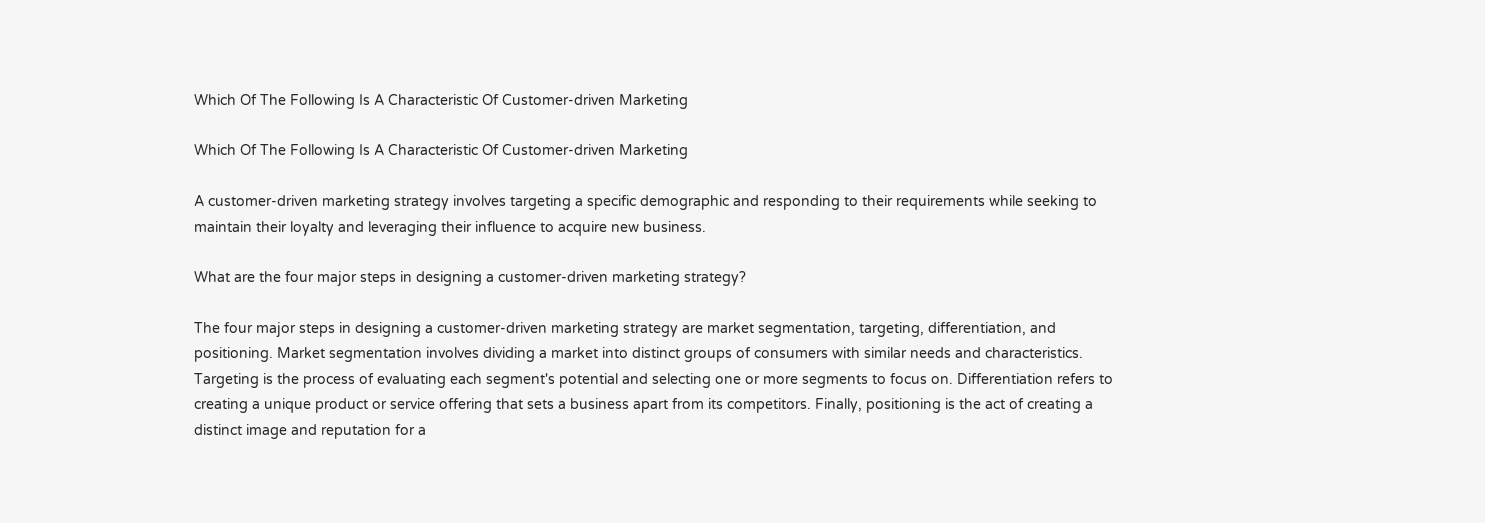Which Of The Following Is A Characteristic Of Customer-driven Marketing

Which Of The Following Is A Characteristic Of Customer-driven Marketing

A customer-driven marketing strategy involves targeting a specific demographic and responding to their requirements while seeking to maintain their loyalty and leveraging their influence to acquire new business.

What are the four major steps in designing a customer-driven marketing strategy?

The four major steps in designing a customer-driven marketing strategy are market segmentation, targeting, differentiation, and positioning. Market segmentation involves dividing a market into distinct groups of consumers with similar needs and characteristics. Targeting is the process of evaluating each segment's potential and selecting one or more segments to focus on. Differentiation refers to creating a unique product or service offering that sets a business apart from its competitors. Finally, positioning is the act of creating a distinct image and reputation for a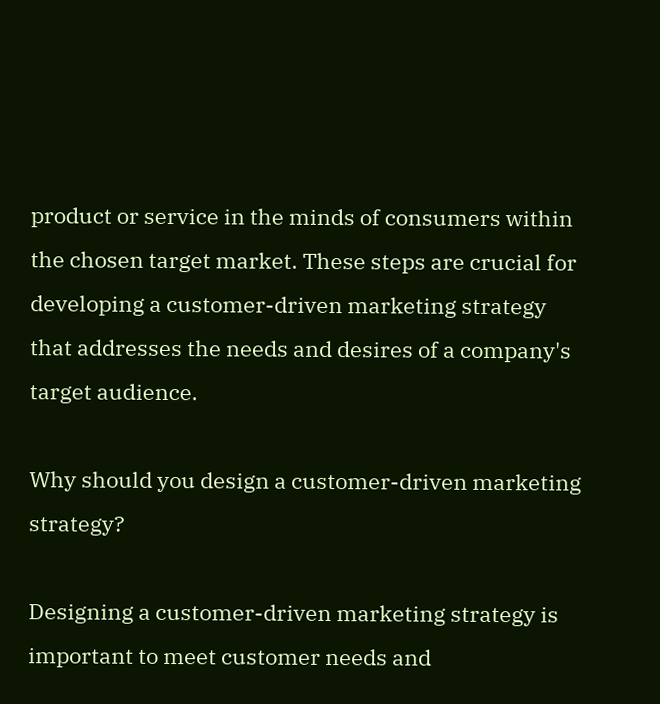product or service in the minds of consumers within the chosen target market. These steps are crucial for developing a customer-driven marketing strategy that addresses the needs and desires of a company's target audience.

Why should you design a customer-driven marketing strategy?

Designing a customer-driven marketing strategy is important to meet customer needs and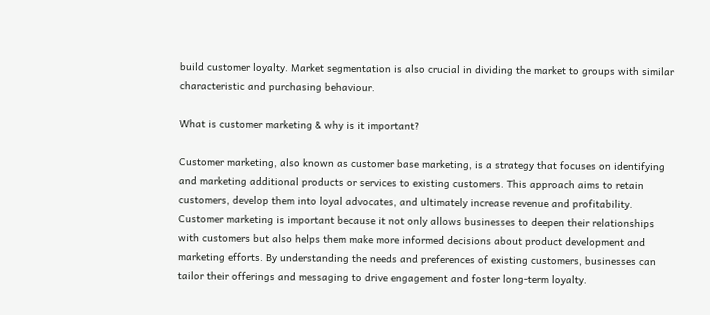build customer loyalty. Market segmentation is also crucial in dividing the market to groups with similar characteristic and purchasing behaviour.

What is customer marketing & why is it important?

Customer marketing, also known as customer base marketing, is a strategy that focuses on identifying and marketing additional products or services to existing customers. This approach aims to retain customers, develop them into loyal advocates, and ultimately increase revenue and profitability. Customer marketing is important because it not only allows businesses to deepen their relationships with customers but also helps them make more informed decisions about product development and marketing efforts. By understanding the needs and preferences of existing customers, businesses can tailor their offerings and messaging to drive engagement and foster long-term loyalty.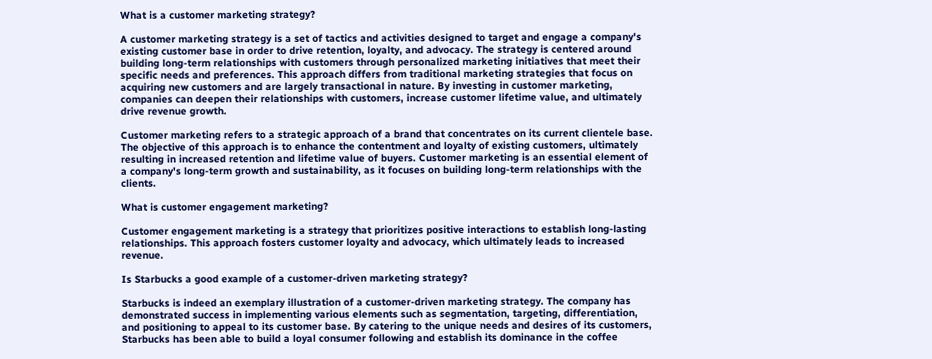What is a customer marketing strategy?

A customer marketing strategy is a set of tactics and activities designed to target and engage a company's existing customer base in order to drive retention, loyalty, and advocacy. The strategy is centered around building long-term relationships with customers through personalized marketing initiatives that meet their specific needs and preferences. This approach differs from traditional marketing strategies that focus on acquiring new customers and are largely transactional in nature. By investing in customer marketing, companies can deepen their relationships with customers, increase customer lifetime value, and ultimately drive revenue growth.

Customer marketing refers to a strategic approach of a brand that concentrates on its current clientele base. The objective of this approach is to enhance the contentment and loyalty of existing customers, ultimately resulting in increased retention and lifetime value of buyers. Customer marketing is an essential element of a company's long-term growth and sustainability, as it focuses on building long-term relationships with the clients.

What is customer engagement marketing?

Customer engagement marketing is a strategy that prioritizes positive interactions to establish long-lasting relationships. This approach fosters customer loyalty and advocacy, which ultimately leads to increased revenue.

Is Starbucks a good example of a customer-driven marketing strategy?

Starbucks is indeed an exemplary illustration of a customer-driven marketing strategy. The company has demonstrated success in implementing various elements such as segmentation, targeting, differentiation, and positioning to appeal to its customer base. By catering to the unique needs and desires of its customers, Starbucks has been able to build a loyal consumer following and establish its dominance in the coffee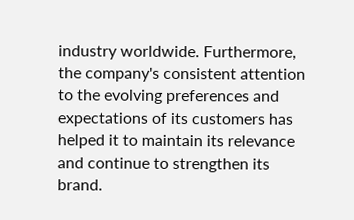industry worldwide. Furthermore, the company's consistent attention to the evolving preferences and expectations of its customers has helped it to maintain its relevance and continue to strengthen its brand.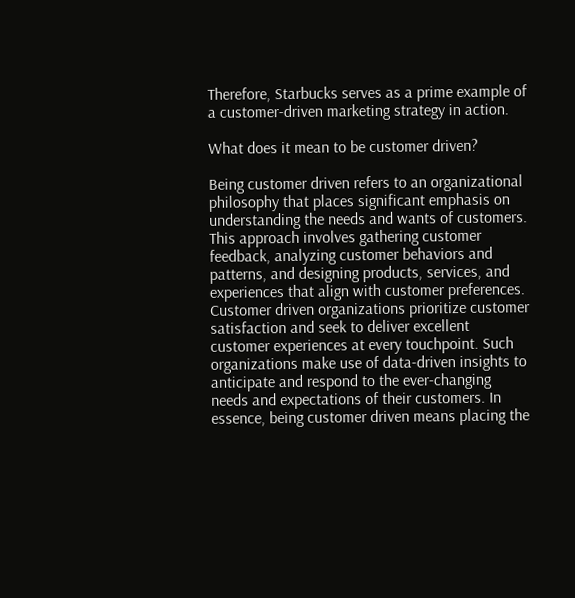Therefore, Starbucks serves as a prime example of a customer-driven marketing strategy in action.

What does it mean to be customer driven?

Being customer driven refers to an organizational philosophy that places significant emphasis on understanding the needs and wants of customers. This approach involves gathering customer feedback, analyzing customer behaviors and patterns, and designing products, services, and experiences that align with customer preferences. Customer driven organizations prioritize customer satisfaction and seek to deliver excellent customer experiences at every touchpoint. Such organizations make use of data-driven insights to anticipate and respond to the ever-changing needs and expectations of their customers. In essence, being customer driven means placing the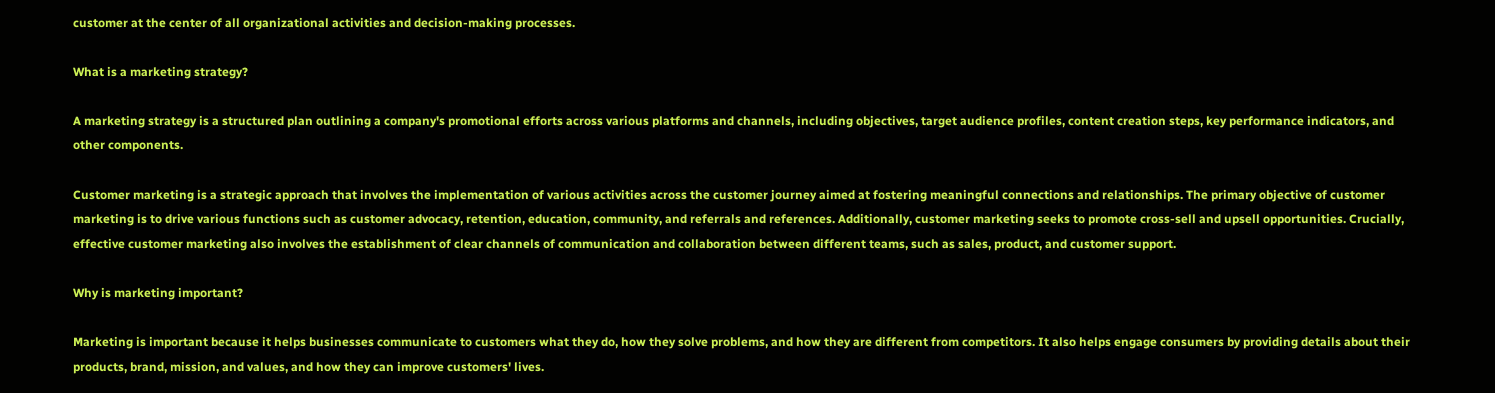customer at the center of all organizational activities and decision-making processes.

What is a marketing strategy?

A marketing strategy is a structured plan outlining a company's promotional efforts across various platforms and channels, including objectives, target audience profiles, content creation steps, key performance indicators, and other components.

Customer marketing is a strategic approach that involves the implementation of various activities across the customer journey aimed at fostering meaningful connections and relationships. The primary objective of customer marketing is to drive various functions such as customer advocacy, retention, education, community, and referrals and references. Additionally, customer marketing seeks to promote cross-sell and upsell opportunities. Crucially, effective customer marketing also involves the establishment of clear channels of communication and collaboration between different teams, such as sales, product, and customer support.

Why is marketing important?

Marketing is important because it helps businesses communicate to customers what they do, how they solve problems, and how they are different from competitors. It also helps engage consumers by providing details about their products, brand, mission, and values, and how they can improve customers' lives.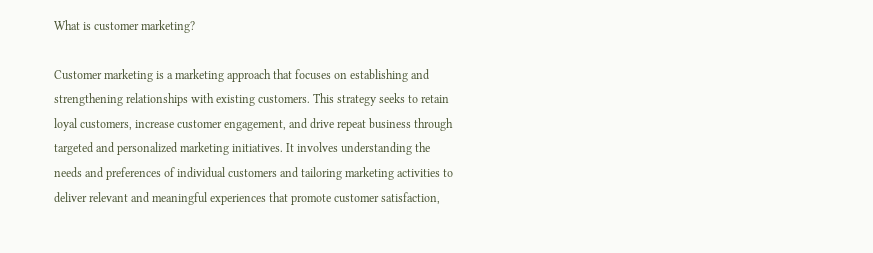What is customer marketing?

Customer marketing is a marketing approach that focuses on establishing and strengthening relationships with existing customers. This strategy seeks to retain loyal customers, increase customer engagement, and drive repeat business through targeted and personalized marketing initiatives. It involves understanding the needs and preferences of individual customers and tailoring marketing activities to deliver relevant and meaningful experiences that promote customer satisfaction,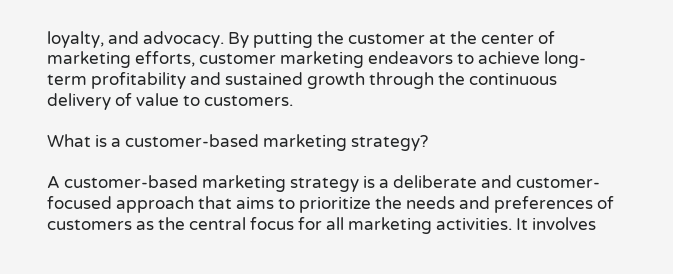loyalty, and advocacy. By putting the customer at the center of marketing efforts, customer marketing endeavors to achieve long-term profitability and sustained growth through the continuous delivery of value to customers.

What is a customer-based marketing strategy?

A customer-based marketing strategy is a deliberate and customer-focused approach that aims to prioritize the needs and preferences of customers as the central focus for all marketing activities. It involves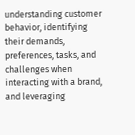understanding customer behavior, identifying their demands, preferences, tasks, and challenges when interacting with a brand, and leveraging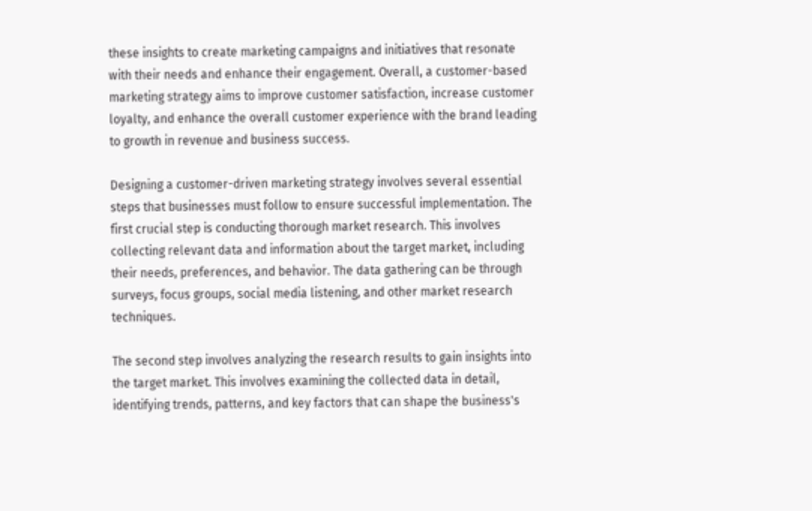these insights to create marketing campaigns and initiatives that resonate with their needs and enhance their engagement. Overall, a customer-based marketing strategy aims to improve customer satisfaction, increase customer loyalty, and enhance the overall customer experience with the brand leading to growth in revenue and business success.

Designing a customer-driven marketing strategy involves several essential steps that businesses must follow to ensure successful implementation. The first crucial step is conducting thorough market research. This involves collecting relevant data and information about the target market, including their needs, preferences, and behavior. The data gathering can be through surveys, focus groups, social media listening, and other market research techniques.

The second step involves analyzing the research results to gain insights into the target market. This involves examining the collected data in detail, identifying trends, patterns, and key factors that can shape the business's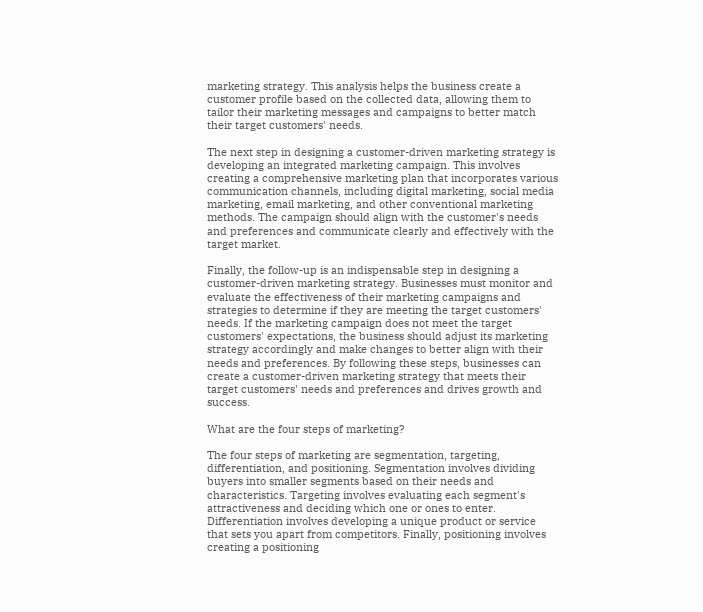marketing strategy. This analysis helps the business create a customer profile based on the collected data, allowing them to tailor their marketing messages and campaigns to better match their target customers' needs.

The next step in designing a customer-driven marketing strategy is developing an integrated marketing campaign. This involves creating a comprehensive marketing plan that incorporates various communication channels, including digital marketing, social media marketing, email marketing, and other conventional marketing methods. The campaign should align with the customer's needs and preferences and communicate clearly and effectively with the target market.

Finally, the follow-up is an indispensable step in designing a customer-driven marketing strategy. Businesses must monitor and evaluate the effectiveness of their marketing campaigns and strategies to determine if they are meeting the target customers' needs. If the marketing campaign does not meet the target customers' expectations, the business should adjust its marketing strategy accordingly and make changes to better align with their needs and preferences. By following these steps, businesses can create a customer-driven marketing strategy that meets their target customers' needs and preferences and drives growth and success.

What are the four steps of marketing?

The four steps of marketing are segmentation, targeting, differentiation, and positioning. Segmentation involves dividing buyers into smaller segments based on their needs and characteristics. Targeting involves evaluating each segment's attractiveness and deciding which one or ones to enter. Differentiation involves developing a unique product or service that sets you apart from competitors. Finally, positioning involves creating a positioning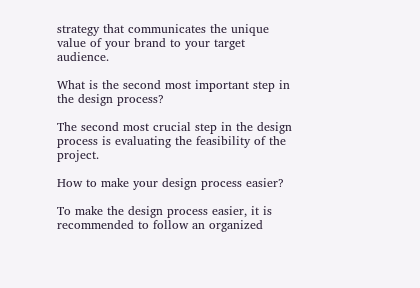strategy that communicates the unique value of your brand to your target audience.

What is the second most important step in the design process?

The second most crucial step in the design process is evaluating the feasibility of the project.

How to make your design process easier?

To make the design process easier, it is recommended to follow an organized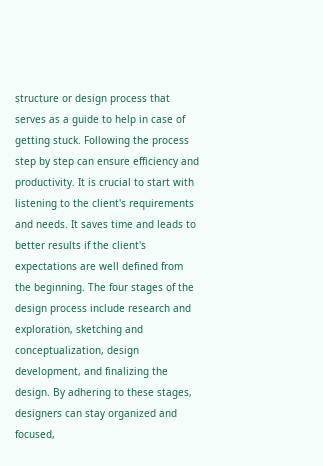structure or design process that serves as a guide to help in case of getting stuck. Following the process step by step can ensure efficiency and productivity. It is crucial to start with listening to the client's requirements and needs. It saves time and leads to better results if the client's expectations are well defined from the beginning. The four stages of the design process include research and exploration, sketching and conceptualization, design development, and finalizing the design. By adhering to these stages, designers can stay organized and focused,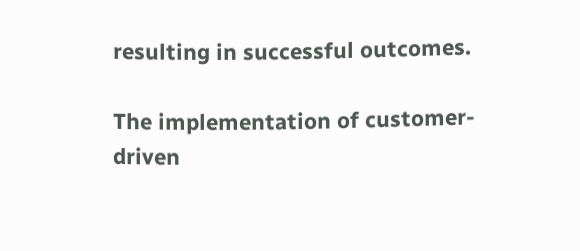resulting in successful outcomes.

The implementation of customer-driven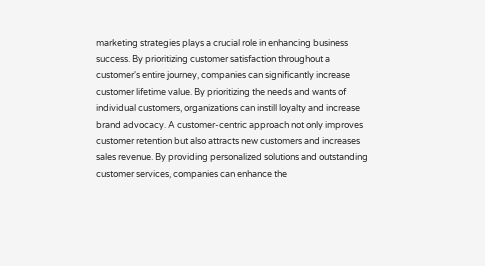marketing strategies plays a crucial role in enhancing business success. By prioritizing customer satisfaction throughout a customer's entire journey, companies can significantly increase customer lifetime value. By prioritizing the needs and wants of individual customers, organizations can instill loyalty and increase brand advocacy. A customer-centric approach not only improves customer retention but also attracts new customers and increases sales revenue. By providing personalized solutions and outstanding customer services, companies can enhance the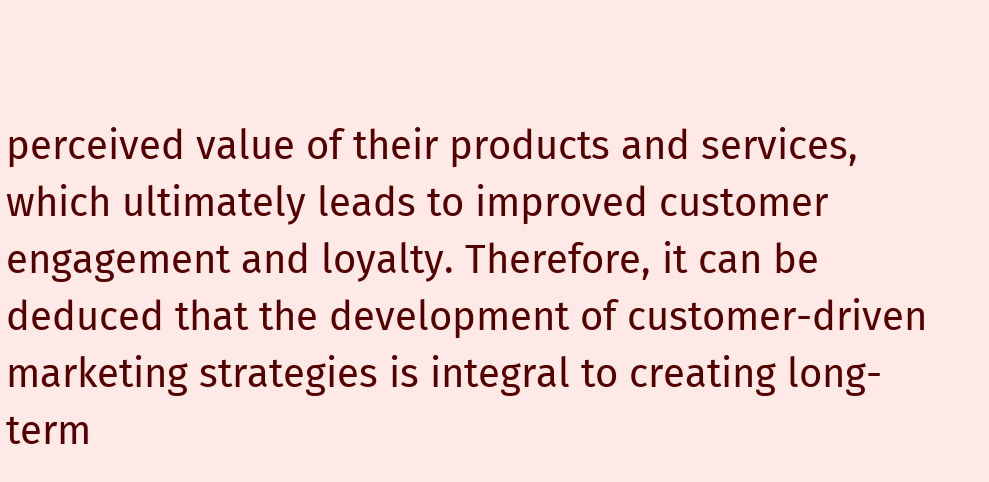perceived value of their products and services, which ultimately leads to improved customer engagement and loyalty. Therefore, it can be deduced that the development of customer-driven marketing strategies is integral to creating long-term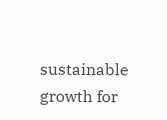sustainable growth for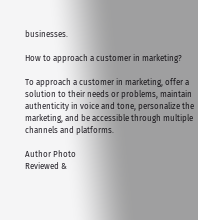businesses.

How to approach a customer in marketing?

To approach a customer in marketing, offer a solution to their needs or problems, maintain authenticity in voice and tone, personalize the marketing, and be accessible through multiple channels and platforms.

Author Photo
Reviewed &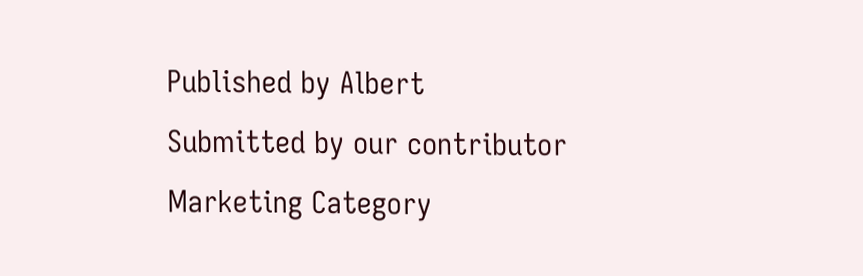Published by Albert
Submitted by our contributor
Marketing Category